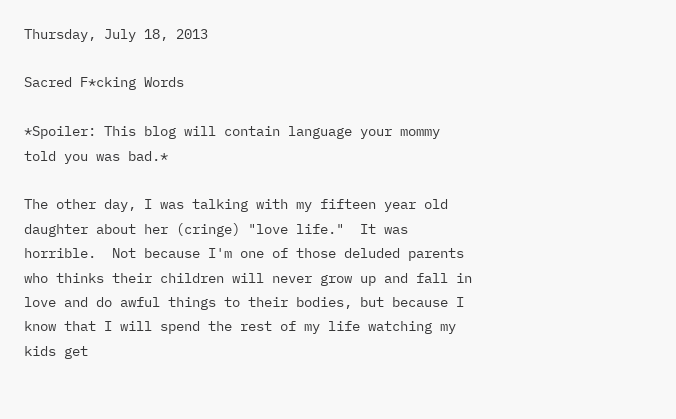Thursday, July 18, 2013

Sacred F*cking Words

*Spoiler: This blog will contain language your mommy told you was bad.*

The other day, I was talking with my fifteen year old daughter about her (cringe) "love life."  It was horrible.  Not because I'm one of those deluded parents who thinks their children will never grow up and fall in love and do awful things to their bodies, but because I know that I will spend the rest of my life watching my kids get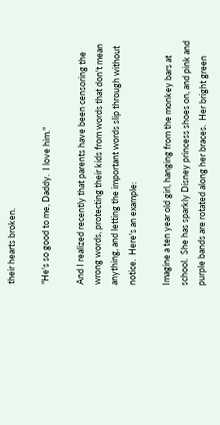their hearts broken.

"He's so good to me, Daddy.  I love him."

And I realized recently that parents have been censoring the wrong words, protecting their kids from words that don't mean anything, and letting the important words slip through without notice.  Here's an example:

Imagine a ten year old girl, hanging from the monkey bars at school.  She has sparkly Disney princess shoes on, and pink and purple bands are rotated along her braces.  Her bright green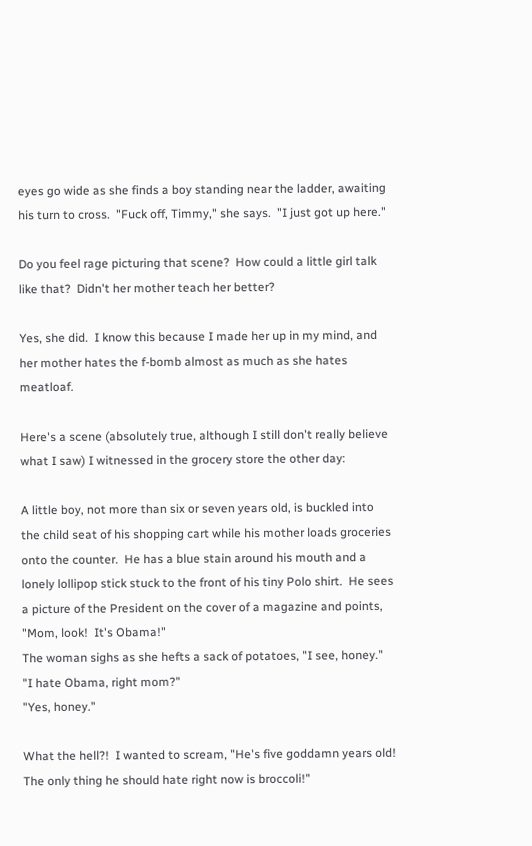eyes go wide as she finds a boy standing near the ladder, awaiting his turn to cross.  "Fuck off, Timmy," she says.  "I just got up here."

Do you feel rage picturing that scene?  How could a little girl talk like that?  Didn't her mother teach her better?

Yes, she did.  I know this because I made her up in my mind, and her mother hates the f-bomb almost as much as she hates meatloaf.

Here's a scene (absolutely true, although I still don't really believe what I saw) I witnessed in the grocery store the other day:

A little boy, not more than six or seven years old, is buckled into the child seat of his shopping cart while his mother loads groceries onto the counter.  He has a blue stain around his mouth and a lonely lollipop stick stuck to the front of his tiny Polo shirt.  He sees a picture of the President on the cover of a magazine and points, "Mom, look!  It's Obama!"
The woman sighs as she hefts a sack of potatoes, "I see, honey."
"I hate Obama, right mom?"
"Yes, honey."

What the hell?!  I wanted to scream, "He's five goddamn years old!  The only thing he should hate right now is broccoli!"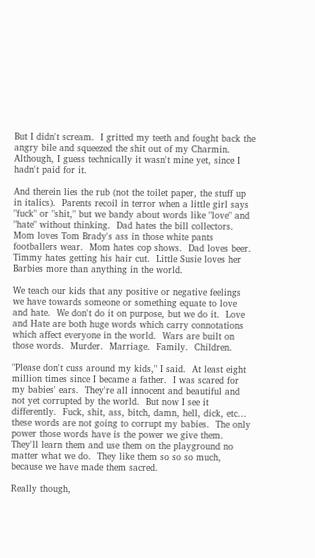But I didn't scream.  I gritted my teeth and fought back the angry bile and squeezed the shit out of my Charmin.  Although, I guess technically it wasn't mine yet, since I hadn't paid for it.

And therein lies the rub (not the toilet paper, the stuff up in italics).  Parents recoil in terror when a little girl says "fuck" or "shit," but we bandy about words like "love" and "hate" without thinking.  Dad hates the bill collectors.  Mom loves Tom Brady's ass in those white pants footballers wear.  Mom hates cop shows.  Dad loves beer.  Timmy hates getting his hair cut.  Little Susie loves her Barbies more than anything in the world.

We teach our kids that any positive or negative feelings we have towards someone or something equate to love and hate.  We don't do it on purpose, but we do it.  Love and Hate are both huge words which carry connotations which affect everyone in the world.  Wars are built on those words.  Murder.  Marriage.  Family.  Children.

"Please don't cuss around my kids," I said.  At least eight million times since I became a father.  I was scared for my babies' ears.  They're all innocent and beautiful and not yet corrupted by the world.  But now I see it differently.  Fuck, shit, ass, bitch, damn, hell, dick, etc... these words are not going to corrupt my babies.  The only power those words have is the power we give them.  They'll learn them and use them on the playground no matter what we do.  They like them so so so much, because we have made them sacred.

Really though,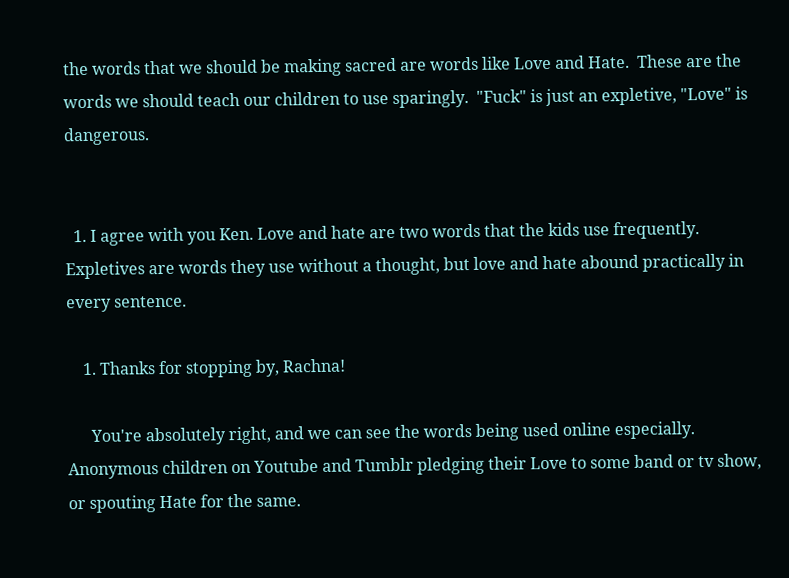the words that we should be making sacred are words like Love and Hate.  These are the words we should teach our children to use sparingly.  "Fuck" is just an expletive, "Love" is dangerous.


  1. I agree with you Ken. Love and hate are two words that the kids use frequently. Expletives are words they use without a thought, but love and hate abound practically in every sentence.

    1. Thanks for stopping by, Rachna!

      You're absolutely right, and we can see the words being used online especially. Anonymous children on Youtube and Tumblr pledging their Love to some band or tv show, or spouting Hate for the same.